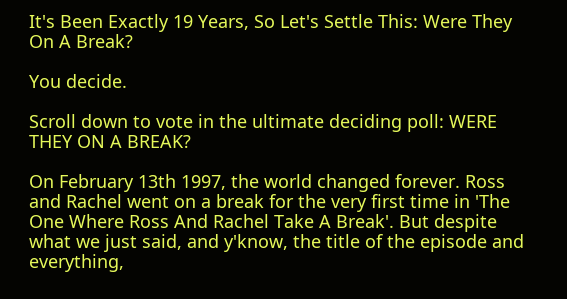It's Been Exactly 19 Years, So Let's Settle This: Were They On A Break?

You decide.

Scroll down to vote in the ultimate deciding poll: WERE THEY ON A BREAK?

On February 13th 1997, the world changed forever. Ross and Rachel went on a break for the very first time in 'The One Where Ross And Rachel Take A Break'. But despite what we just said, and y'know, the title of the episode and everything,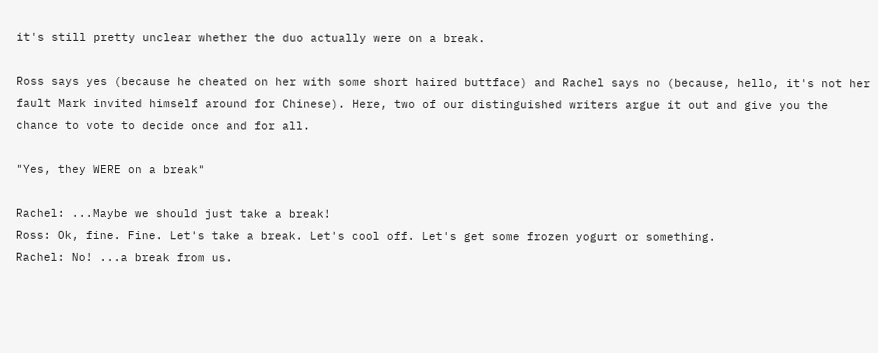it's still pretty unclear whether the duo actually were on a break.

Ross says yes (because he cheated on her with some short haired buttface) and Rachel says no (because, hello, it's not her fault Mark invited himself around for Chinese). Here, two of our distinguished writers argue it out and give you the chance to vote to decide once and for all.

"Yes, they WERE on a break"

Rachel: ...Maybe we should just take a break!
Ross: Ok, fine. Fine. Let's take a break. Let's cool off. Let's get some frozen yogurt or something.
Rachel: No! ...a break from us.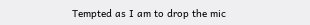Tempted as I am to drop the mic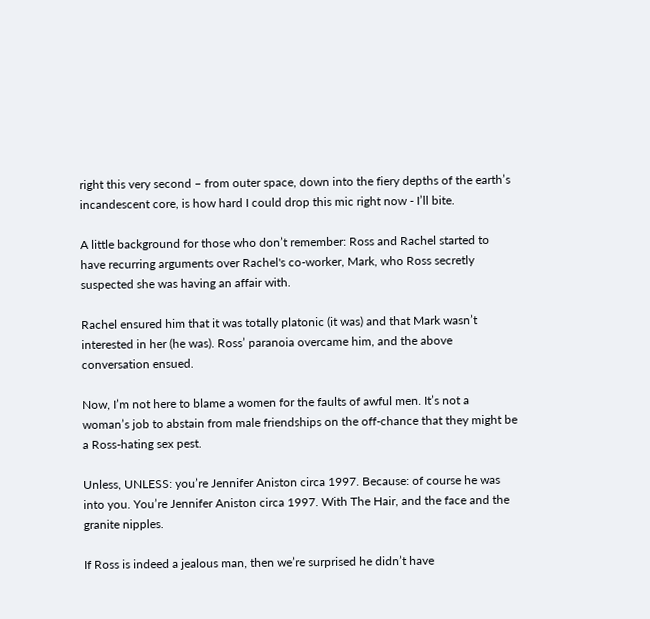right this very second – from outer space, down into the fiery depths of the earth’s incandescent core, is how hard I could drop this mic right now - I’ll bite.

A little background for those who don’t remember: Ross and Rachel started to have recurring arguments over Rachel's co-worker, Mark, who Ross secretly suspected she was having an affair with.

Rachel ensured him that it was totally platonic (it was) and that Mark wasn’t interested in her (he was). Ross’ paranoia overcame him, and the above conversation ensued.

Now, I’m not here to blame a women for the faults of awful men. It’s not a woman’s job to abstain from male friendships on the off-chance that they might be a Ross-hating sex pest.

Unless, UNLESS: you’re Jennifer Aniston circa 1997. Because: of course he was into you. You’re Jennifer Aniston circa 1997. With The Hair, and the face and the granite nipples.

If Ross is indeed a jealous man, then we’re surprised he didn’t have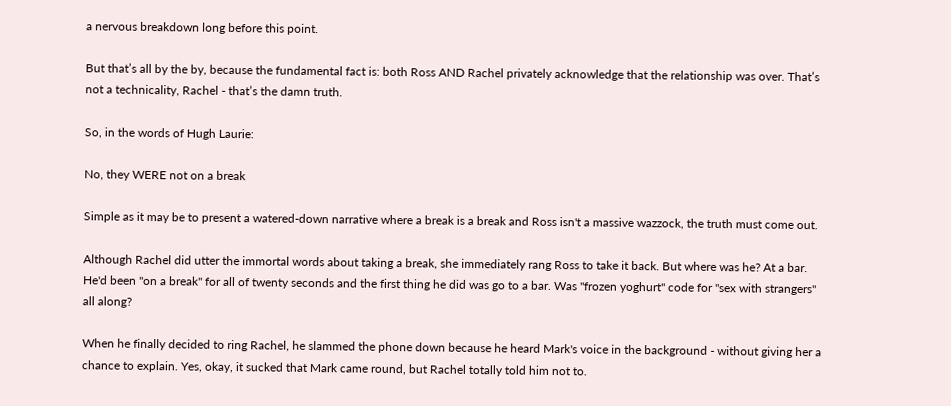a nervous breakdown long before this point.

But that’s all by the by, because the fundamental fact is: both Ross AND Rachel privately acknowledge that the relationship was over. That’s not a technicality, Rachel - that’s the damn truth.

So, in the words of Hugh Laurie:

No, they WERE not on a break

Simple as it may be to present a watered-down narrative where a break is a break and Ross isn't a massive wazzock, the truth must come out.

Although Rachel did utter the immortal words about taking a break, she immediately rang Ross to take it back. But where was he? At a bar. He'd been "on a break" for all of twenty seconds and the first thing he did was go to a bar. Was "frozen yoghurt" code for "sex with strangers" all along?

When he finally decided to ring Rachel, he slammed the phone down because he heard Mark's voice in the background - without giving her a chance to explain. Yes, okay, it sucked that Mark came round, but Rachel totally told him not to.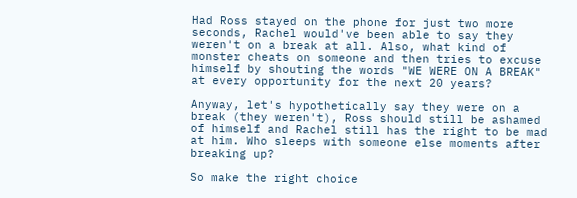Had Ross stayed on the phone for just two more seconds, Rachel would've been able to say they weren't on a break at all. Also, what kind of monster cheats on someone and then tries to excuse himself by shouting the words "WE WERE ON A BREAK" at every opportunity for the next 20 years?

Anyway, let's hypothetically say they were on a break (they weren't), Ross should still be ashamed of himself and Rachel still has the right to be mad at him. Who sleeps with someone else moments after breaking up?

So make the right choice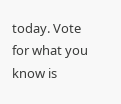today. Vote for what you know is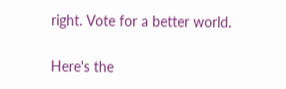right. Vote for a better world.

Here's the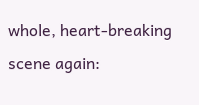whole, heart-breaking scene again: